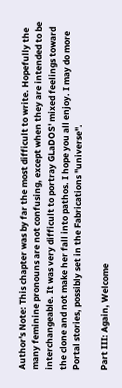Author's Note: This chapter was by far the most difficult to write. Hopefully the many feminine pronouns are not confusing, except when they are intended to be interchangeable. It was very difficult to portray GLaDOS' mixed feelings toward the clone and not make her fall into pathos. I hope you all enjoy. I may do more Portal stories, possibly set in the Fabrications "universe".

Part III: Again, Welcome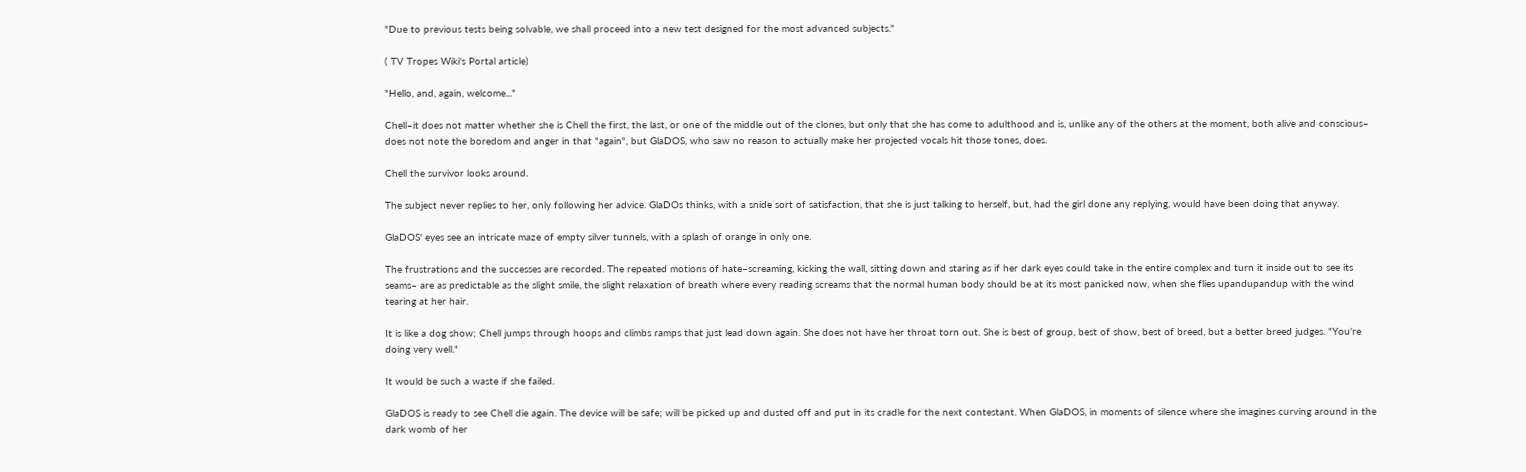"Due to previous tests being solvable, we shall proceed into a new test designed for the most advanced subjects."

( TV Tropes Wiki's Portal article)

"Hello, and, again, welcome..."

Chell–it does not matter whether she is Chell the first, the last, or one of the middle out of the clones, but only that she has come to adulthood and is, unlike any of the others at the moment, both alive and conscious– does not note the boredom and anger in that "again", but GlaDOS, who saw no reason to actually make her projected vocals hit those tones, does.

Chell the survivor looks around.

The subject never replies to her, only following her advice. GlaDOs thinks, with a snide sort of satisfaction, that she is just talking to herself, but, had the girl done any replying, would have been doing that anyway.

GlaDOS' eyes see an intricate maze of empty silver tunnels, with a splash of orange in only one.

The frustrations and the successes are recorded. The repeated motions of hate–screaming, kicking the wall, sitting down and staring as if her dark eyes could take in the entire complex and turn it inside out to see its seams– are as predictable as the slight smile, the slight relaxation of breath where every reading screams that the normal human body should be at its most panicked now, when she flies upandupandup with the wind tearing at her hair.

It is like a dog show; Chell jumps through hoops and climbs ramps that just lead down again. She does not have her throat torn out. She is best of group, best of show, best of breed, but a better breed judges. "You're doing very well."

It would be such a waste if she failed.

GlaDOS is ready to see Chell die again. The device will be safe; will be picked up and dusted off and put in its cradle for the next contestant. When GlaDOS, in moments of silence where she imagines curving around in the dark womb of her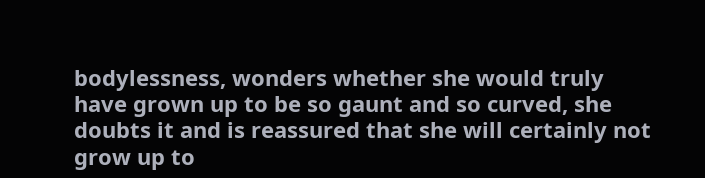bodylessness, wonders whether she would truly have grown up to be so gaunt and so curved, she doubts it and is reassured that she will certainly not grow up to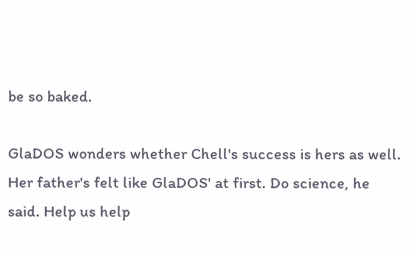be so baked.

GlaDOS wonders whether Chell's success is hers as well. Her father's felt like GlaDOS' at first. Do science, he said. Help us help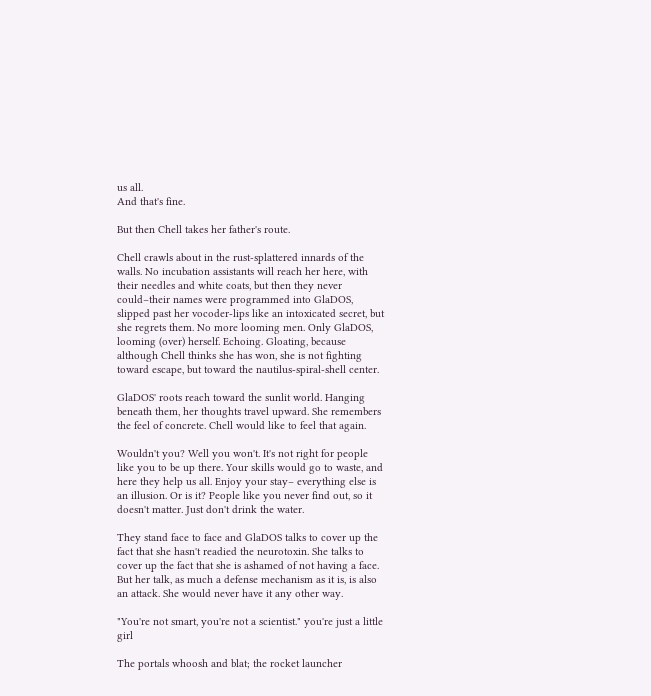us all.
And that's fine.

But then Chell takes her father's route.

Chell crawls about in the rust-splattered innards of the walls. No incubation assistants will reach her here, with their needles and white coats, but then they never could–their names were programmed into GlaDOS, slipped past her vocoder-lips like an intoxicated secret, but she regrets them. No more looming men. Only GlaDOS, looming (over) herself. Echoing. Gloating, because although Chell thinks she has won, she is not fighting toward escape, but toward the nautilus-spiral-shell center.

GlaDOS' roots reach toward the sunlit world. Hanging beneath them, her thoughts travel upward. She remembers the feel of concrete. Chell would like to feel that again.

Wouldn't you? Well you won't. It's not right for people like you to be up there. Your skills would go to waste, and here they help us all. Enjoy your stay– everything else is an illusion. Or is it? People like you never find out, so it doesn't matter. Just don't drink the water.

They stand face to face and GlaDOS talks to cover up the fact that she hasn't readied the neurotoxin. She talks to cover up the fact that she is ashamed of not having a face. But her talk, as much a defense mechanism as it is, is also an attack. She would never have it any other way.

"You're not smart, you're not a scientist." you're just a little girl

The portals whoosh and blat; the rocket launcher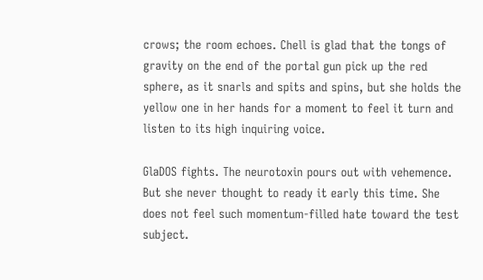crows; the room echoes. Chell is glad that the tongs of gravity on the end of the portal gun pick up the red sphere, as it snarls and spits and spins, but she holds the yellow one in her hands for a moment to feel it turn and listen to its high inquiring voice.

GlaDOS fights. The neurotoxin pours out with vehemence. But she never thought to ready it early this time. She does not feel such momentum-filled hate toward the test subject.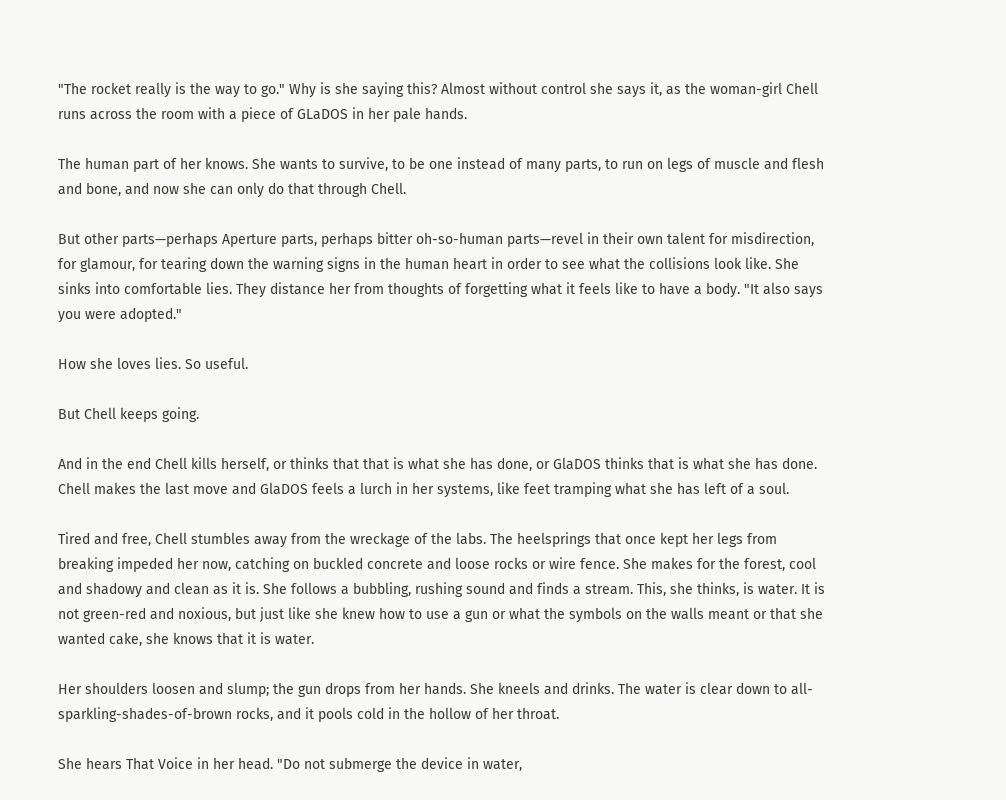"The rocket really is the way to go." Why is she saying this? Almost without control she says it, as the woman-girl Chell runs across the room with a piece of GLaDOS in her pale hands.

The human part of her knows. She wants to survive, to be one instead of many parts, to run on legs of muscle and flesh and bone, and now she can only do that through Chell.

But other parts—perhaps Aperture parts, perhaps bitter oh-so-human parts—revel in their own talent for misdirection, for glamour, for tearing down the warning signs in the human heart in order to see what the collisions look like. She sinks into comfortable lies. They distance her from thoughts of forgetting what it feels like to have a body. "It also says you were adopted."

How she loves lies. So useful.

But Chell keeps going.

And in the end Chell kills herself, or thinks that that is what she has done, or GlaDOS thinks that is what she has done. Chell makes the last move and GlaDOS feels a lurch in her systems, like feet tramping what she has left of a soul.

Tired and free, Chell stumbles away from the wreckage of the labs. The heelsprings that once kept her legs from breaking impeded her now, catching on buckled concrete and loose rocks or wire fence. She makes for the forest, cool and shadowy and clean as it is. She follows a bubbling, rushing sound and finds a stream. This, she thinks, is water. It is not green-red and noxious, but just like she knew how to use a gun or what the symbols on the walls meant or that she wanted cake, she knows that it is water.

Her shoulders loosen and slump; the gun drops from her hands. She kneels and drinks. The water is clear down to all-sparkling-shades-of-brown rocks, and it pools cold in the hollow of her throat.

She hears That Voice in her head. "Do not submerge the device in water,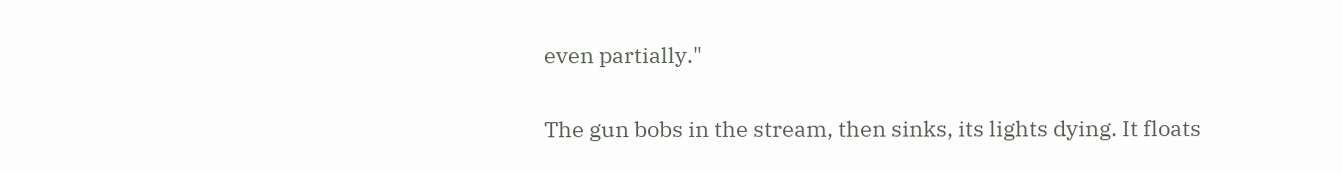even partially."

The gun bobs in the stream, then sinks, its lights dying. It floats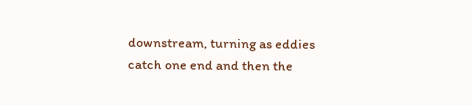downstream, turning as eddies catch one end and then the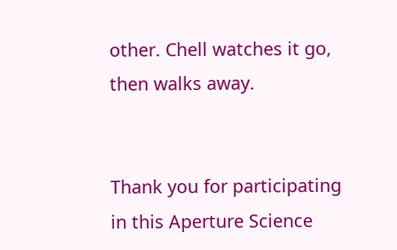other. Chell watches it go, then walks away.


Thank you for participating in this Aperture Science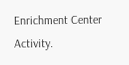Enrichment Center Activity.